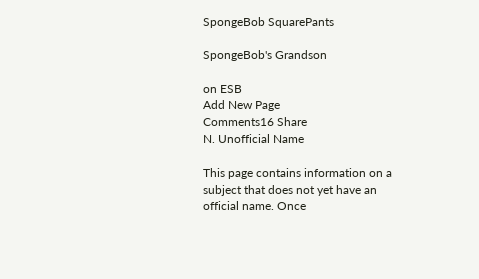SpongeBob SquarePants

SpongeBob's Grandson

on ESB
Add New Page
Comments16 Share
N. Unofficial Name

This page contains information on a subject that does not yet have an official name. Once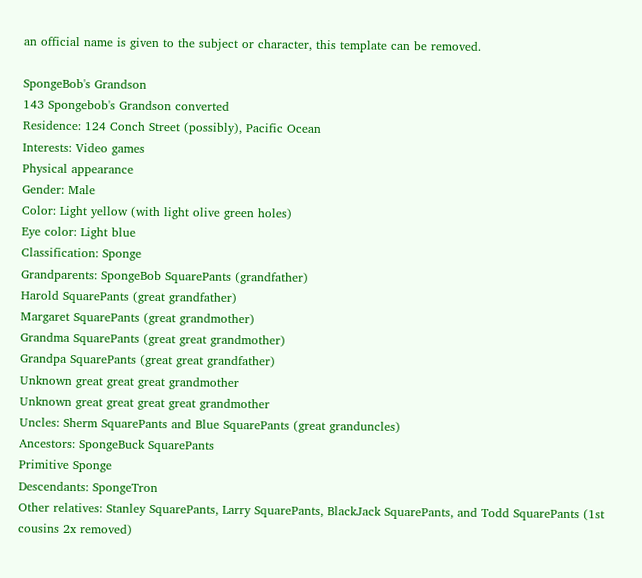an official name is given to the subject or character, this template can be removed.

SpongeBob's Grandson
143 Spongebob's Grandson converted
Residence: 124 Conch Street (possibly), Pacific Ocean
Interests: Video games
Physical appearance
Gender: Male
Color: Light yellow (with light olive green holes)
Eye color: Light blue
Classification: Sponge
Grandparents: SpongeBob SquarePants (grandfather)
Harold SquarePants (great grandfather)
Margaret SquarePants (great grandmother)
Grandma SquarePants (great great grandmother)
Grandpa SquarePants (great great grandfather)
Unknown great great great grandmother
Unknown great great great great grandmother
Uncles: Sherm SquarePants and Blue SquarePants (great granduncles)
Ancestors: SpongeBuck SquarePants
Primitive Sponge
Descendants: SpongeTron
Other relatives: Stanley SquarePants, Larry SquarePants, BlackJack SquarePants, and Todd SquarePants (1st cousins 2x removed)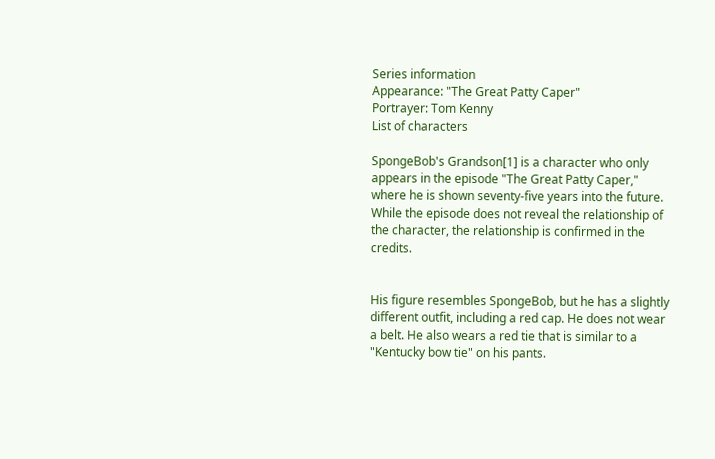Series information
Appearance: "The Great Patty Caper"
Portrayer: Tom Kenny
List of characters

SpongeBob's Grandson[1] is a character who only appears in the episode "The Great Patty Caper," where he is shown seventy-five years into the future. While the episode does not reveal the relationship of the character, the relationship is confirmed in the credits.


His figure resembles SpongeBob, but he has a slightly different outfit, including a red cap. He does not wear a belt. He also wears a red tie that is similar to a "Kentucky bow tie" on his pants.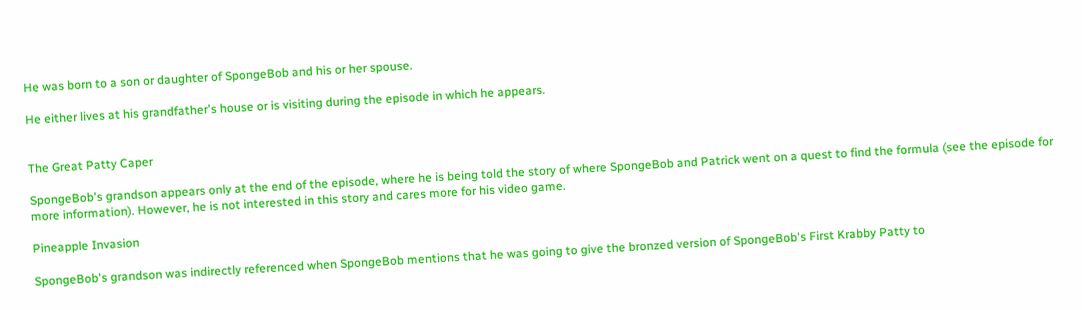He was born to a son or daughter of SpongeBob and his or her spouse.

He either lives at his grandfather's house or is visiting during the episode in which he appears.


The Great Patty Caper

SpongeBob's grandson appears only at the end of the episode, where he is being told the story of where SpongeBob and Patrick went on a quest to find the formula (see the episode for more information). However, he is not interested in this story and cares more for his video game.

Pineapple Invasion

SpongeBob's grandson was indirectly referenced when SpongeBob mentions that he was going to give the bronzed version of SpongeBob's First Krabby Patty to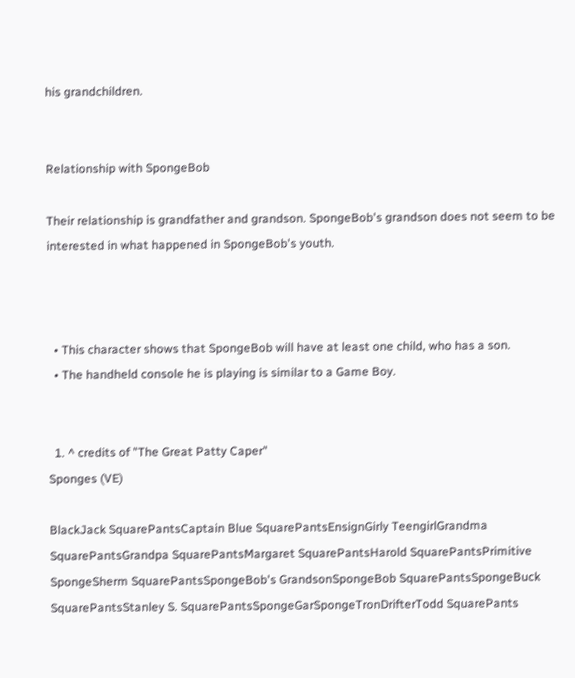his grandchildren.


Relationship with SpongeBob

Their relationship is grandfather and grandson. SpongeBob's grandson does not seem to be interested in what happened in SpongeBob's youth.



  • This character shows that SpongeBob will have at least one child, who has a son.
  • The handheld console he is playing is similar to a Game Boy.


  1. ^ credits of "The Great Patty Caper"
Sponges (VE)

BlackJack SquarePantsCaptain Blue SquarePantsEnsignGirly TeengirlGrandma SquarePantsGrandpa SquarePantsMargaret SquarePantsHarold SquarePantsPrimitive SpongeSherm SquarePantsSpongeBob's GrandsonSpongeBob SquarePantsSpongeBuck SquarePantsStanley S. SquarePantsSpongeGarSpongeTronDrifterTodd SquarePants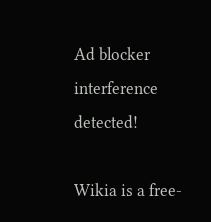Ad blocker interference detected!

Wikia is a free-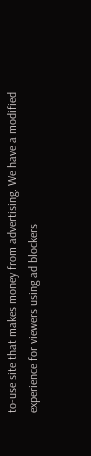to-use site that makes money from advertising. We have a modified experience for viewers using ad blockers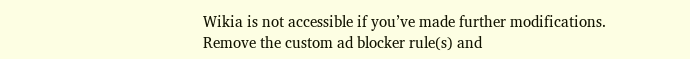Wikia is not accessible if you’ve made further modifications. Remove the custom ad blocker rule(s) and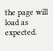the page will load as expected.